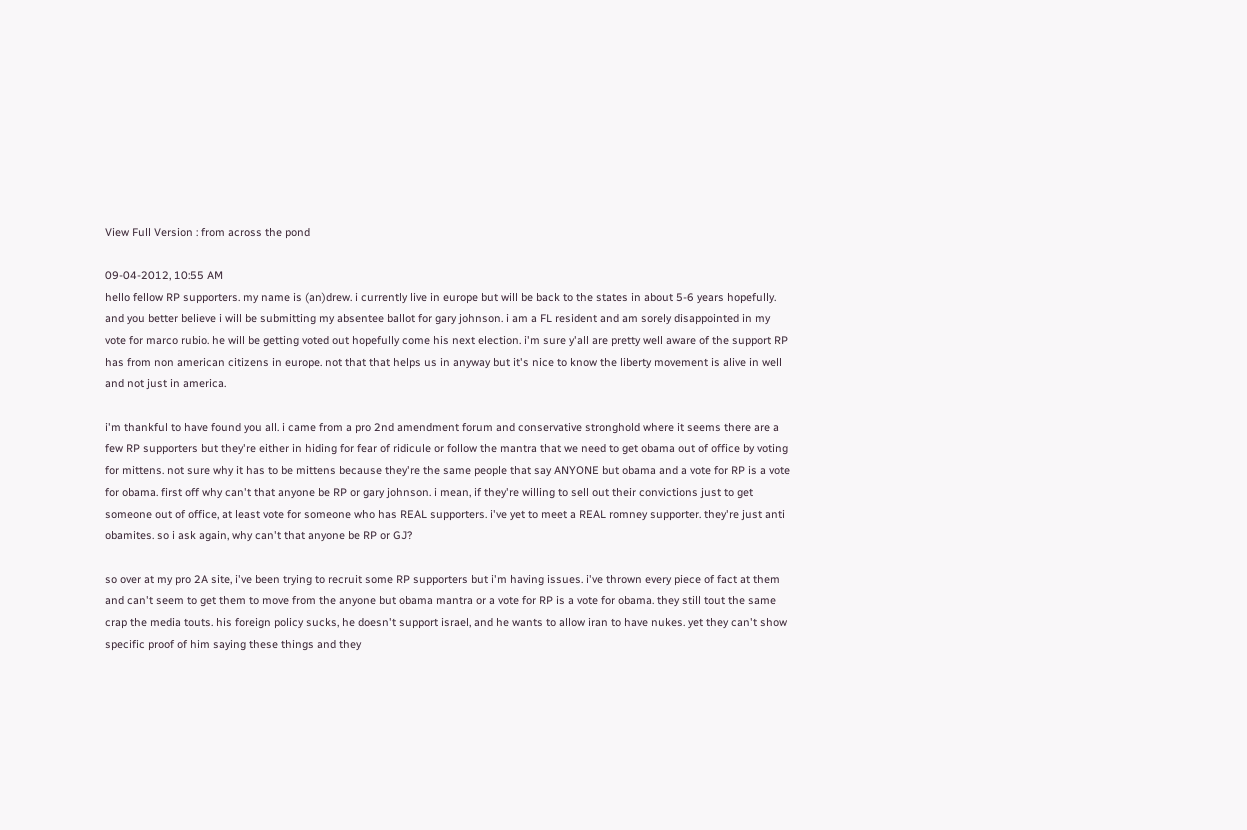View Full Version : from across the pond

09-04-2012, 10:55 AM
hello fellow RP supporters. my name is (an)drew. i currently live in europe but will be back to the states in about 5-6 years hopefully. and you better believe i will be submitting my absentee ballot for gary johnson. i am a FL resident and am sorely disappointed in my vote for marco rubio. he will be getting voted out hopefully come his next election. i'm sure y'all are pretty well aware of the support RP has from non american citizens in europe. not that that helps us in anyway but it's nice to know the liberty movement is alive in well and not just in america.

i'm thankful to have found you all. i came from a pro 2nd amendment forum and conservative stronghold where it seems there are a few RP supporters but they're either in hiding for fear of ridicule or follow the mantra that we need to get obama out of office by voting for mittens. not sure why it has to be mittens because they're the same people that say ANYONE but obama and a vote for RP is a vote for obama. first off why can't that anyone be RP or gary johnson. i mean, if they're willing to sell out their convictions just to get someone out of office, at least vote for someone who has REAL supporters. i've yet to meet a REAL romney supporter. they're just anti obamites. so i ask again, why can't that anyone be RP or GJ?

so over at my pro 2A site, i've been trying to recruit some RP supporters but i'm having issues. i've thrown every piece of fact at them and can't seem to get them to move from the anyone but obama mantra or a vote for RP is a vote for obama. they still tout the same crap the media touts. his foreign policy sucks, he doesn't support israel, and he wants to allow iran to have nukes. yet they can't show specific proof of him saying these things and they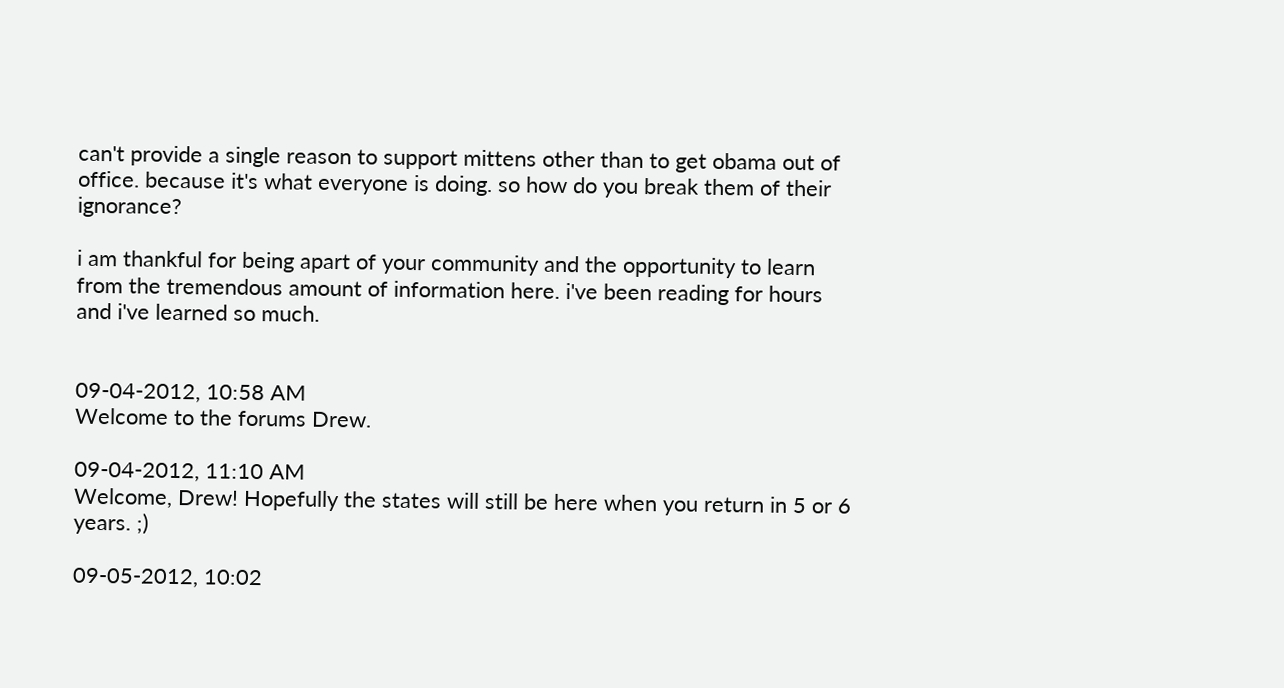can't provide a single reason to support mittens other than to get obama out of office. because it's what everyone is doing. so how do you break them of their ignorance?

i am thankful for being apart of your community and the opportunity to learn from the tremendous amount of information here. i've been reading for hours and i've learned so much.


09-04-2012, 10:58 AM
Welcome to the forums Drew.

09-04-2012, 11:10 AM
Welcome, Drew! Hopefully the states will still be here when you return in 5 or 6 years. ;)

09-05-2012, 10:02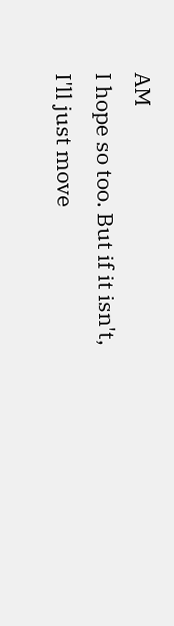AM
I hope so too. But if it isn't, I'll just move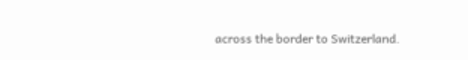across the border to Switzerland.